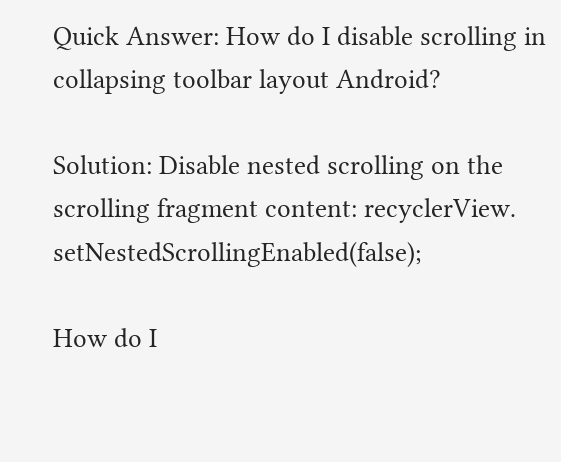Quick Answer: How do I disable scrolling in collapsing toolbar layout Android?

Solution: Disable nested scrolling on the scrolling fragment content: recyclerView. setNestedScrollingEnabled(false);

How do I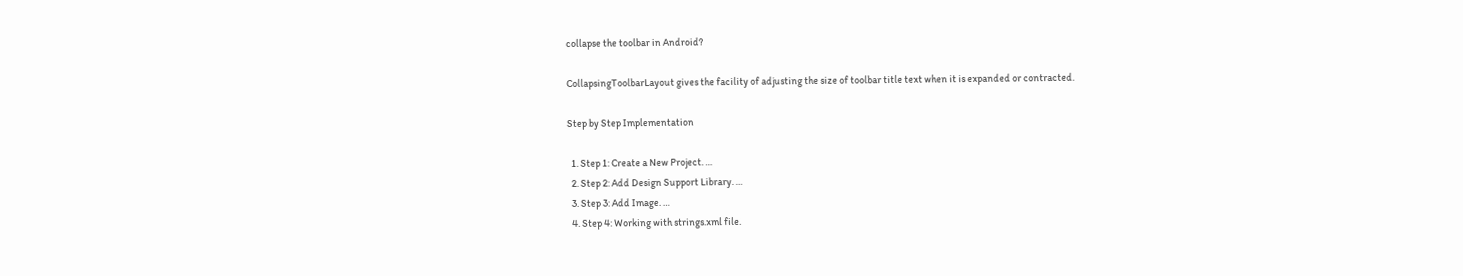collapse the toolbar in Android?

CollapsingToolbarLayout gives the facility of adjusting the size of toolbar title text when it is expanded or contracted.

Step by Step Implementation

  1. Step 1: Create a New Project. …
  2. Step 2: Add Design Support Library. …
  3. Step 3: Add Image. …
  4. Step 4: Working with strings.xml file.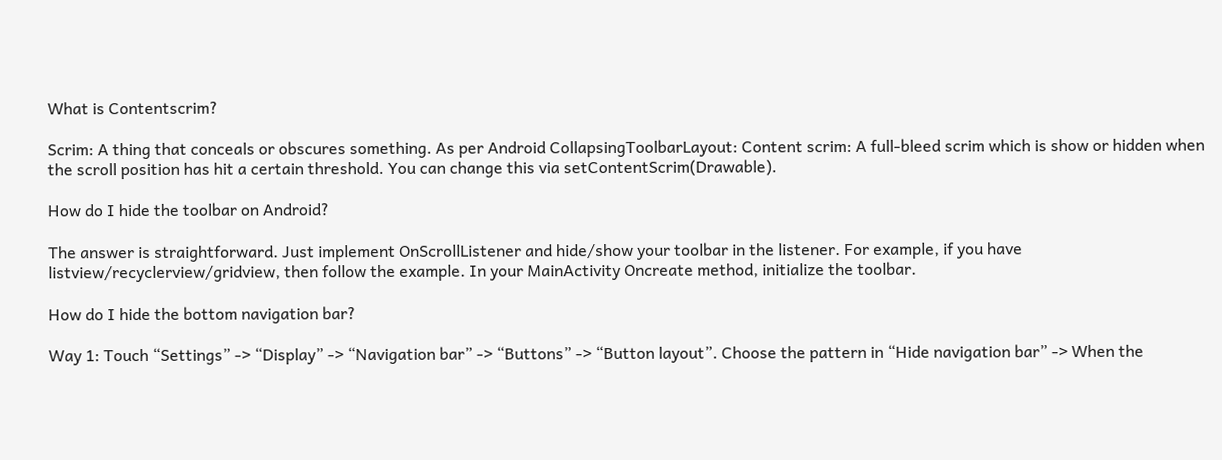What is Contentscrim?

Scrim: A thing that conceals or obscures something. As per Android CollapsingToolbarLayout: Content scrim: A full-bleed scrim which is show or hidden when the scroll position has hit a certain threshold. You can change this via setContentScrim(Drawable).

How do I hide the toolbar on Android?

The answer is straightforward. Just implement OnScrollListener and hide/show your toolbar in the listener. For example, if you have listview/recyclerview/gridview, then follow the example. In your MainActivity Oncreate method, initialize the toolbar.

How do I hide the bottom navigation bar?

Way 1: Touch “Settings” -> “Display” -> “Navigation bar” -> “Buttons” -> “Button layout”. Choose the pattern in “Hide navigation bar” -> When the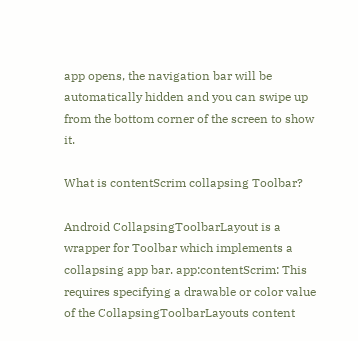app opens, the navigation bar will be automatically hidden and you can swipe up from the bottom corner of the screen to show it.

What is contentScrim collapsing Toolbar?

Android CollapsingToolbarLayout is a wrapper for Toolbar which implements a collapsing app bar. app:contentScrim: This requires specifying a drawable or color value of the CollapsingToolbarLayouts content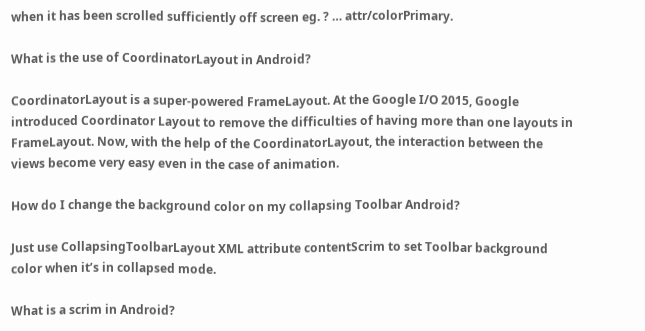when it has been scrolled sufficiently off screen eg. ? … attr/colorPrimary.

What is the use of CoordinatorLayout in Android?

CoordinatorLayout is a super-powered FrameLayout. At the Google I/O 2015, Google introduced Coordinator Layout to remove the difficulties of having more than one layouts in FrameLayout. Now, with the help of the CoordinatorLayout, the interaction between the views become very easy even in the case of animation.

How do I change the background color on my collapsing Toolbar Android?

Just use CollapsingToolbarLayout XML attribute contentScrim to set Toolbar background color when it’s in collapsed mode.

What is a scrim in Android?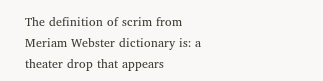The definition of scrim from Meriam Webster dictionary is: a theater drop that appears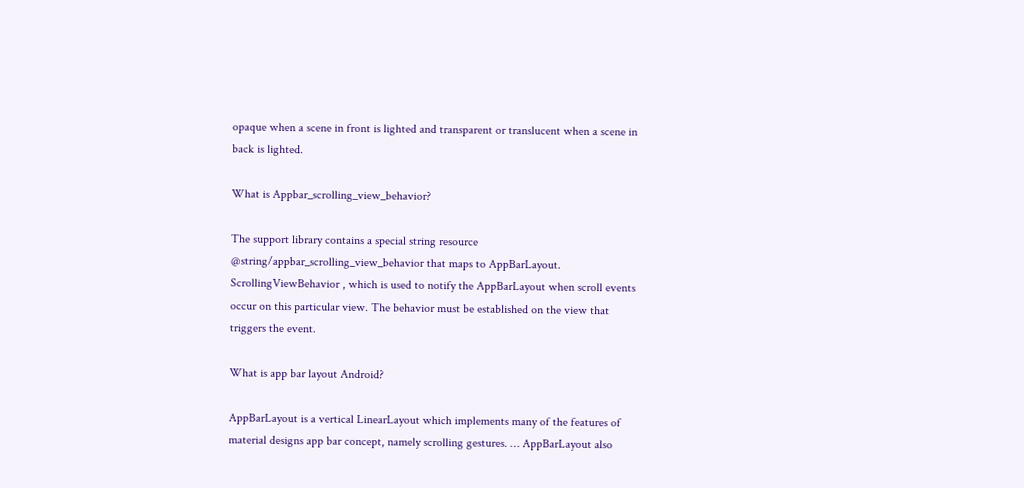opaque when a scene in front is lighted and transparent or translucent when a scene in back is lighted.

What is Appbar_scrolling_view_behavior?

The support library contains a special string resource @string/appbar_scrolling_view_behavior that maps to AppBarLayout. ScrollingViewBehavior , which is used to notify the AppBarLayout when scroll events occur on this particular view. The behavior must be established on the view that triggers the event.

What is app bar layout Android?

AppBarLayout is a vertical LinearLayout which implements many of the features of material designs app bar concept, namely scrolling gestures. … AppBarLayout also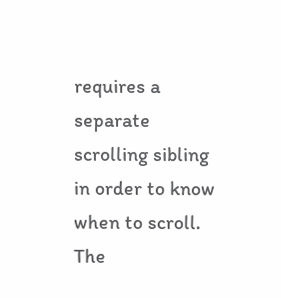requires a separate scrolling sibling in order to know when to scroll. The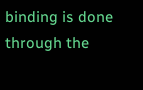binding is done through the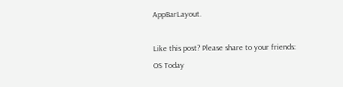AppBarLayout.

Like this post? Please share to your friends:
OS Today